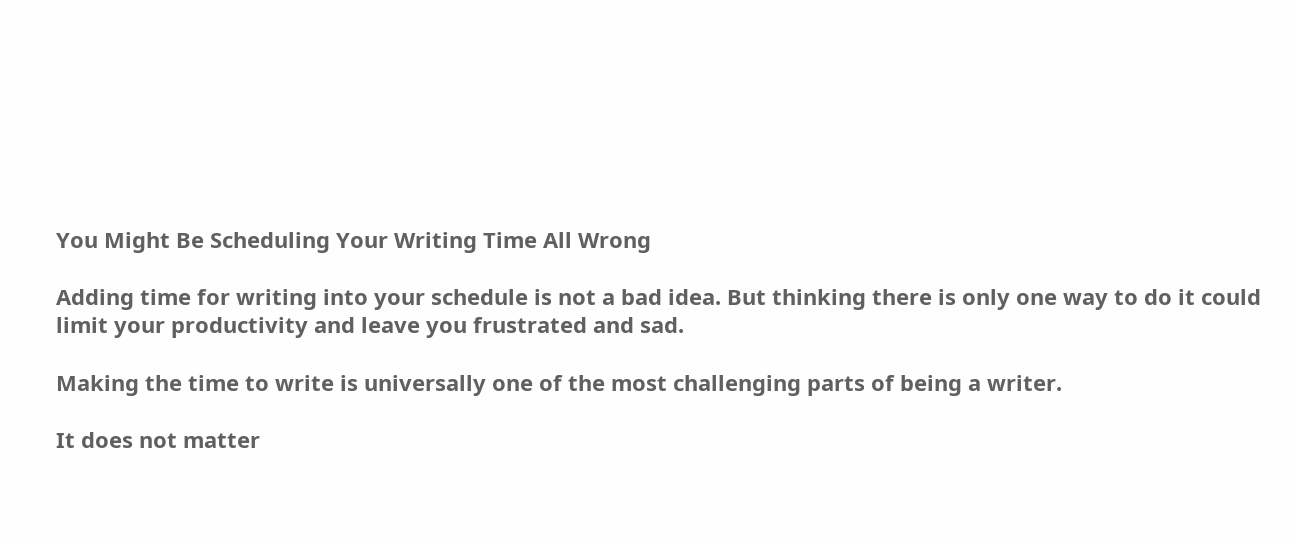You Might Be Scheduling Your Writing Time All Wrong

Adding time for writing into your schedule is not a bad idea. But thinking there is only one way to do it could limit your productivity and leave you frustrated and sad.

Making the time to write is universally one of the most challenging parts of being a writer.

It does not matter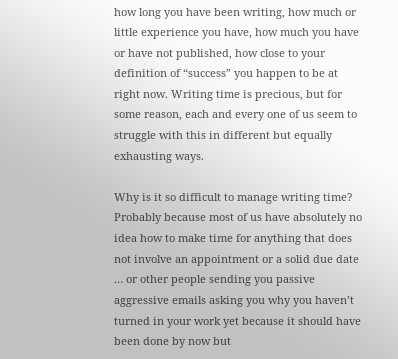how long you have been writing, how much or little experience you have, how much you have or have not published, how close to your definition of “success” you happen to be at right now. Writing time is precious, but for some reason, each and every one of us seem to struggle with this in different but equally exhausting ways.

Why is it so difficult to manage writing time? Probably because most of us have absolutely no idea how to make time for anything that does not involve an appointment or a solid due date … or other people sending you passive aggressive emails asking you why you haven’t turned in your work yet because it should have been done by now but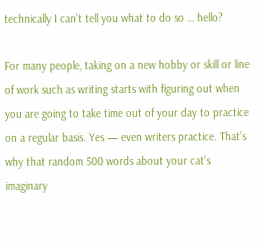technically I can’t tell you what to do so … hello?

For many people, taking on a new hobby or skill or line of work such as writing starts with figuring out when you are going to take time out of your day to practice on a regular basis. Yes — even writers practice. That’s why that random 500 words about your cat’s imaginary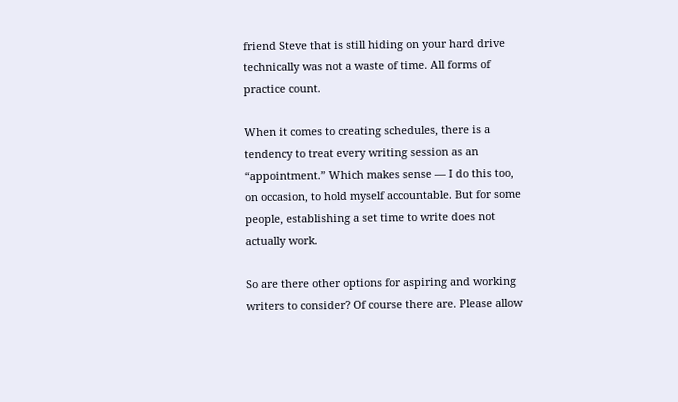friend Steve that is still hiding on your hard drive technically was not a waste of time. All forms of practice count.

When it comes to creating schedules, there is a tendency to treat every writing session as an “appointment.” Which makes sense — I do this too, on occasion, to hold myself accountable. But for some people, establishing a set time to write does not actually work.

So are there other options for aspiring and working writers to consider? Of course there are. Please allow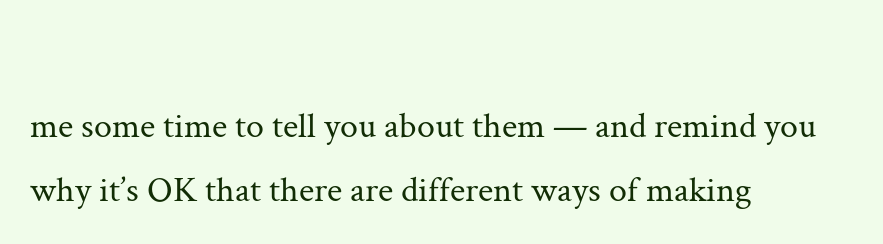me some time to tell you about them — and remind you why it’s OK that there are different ways of making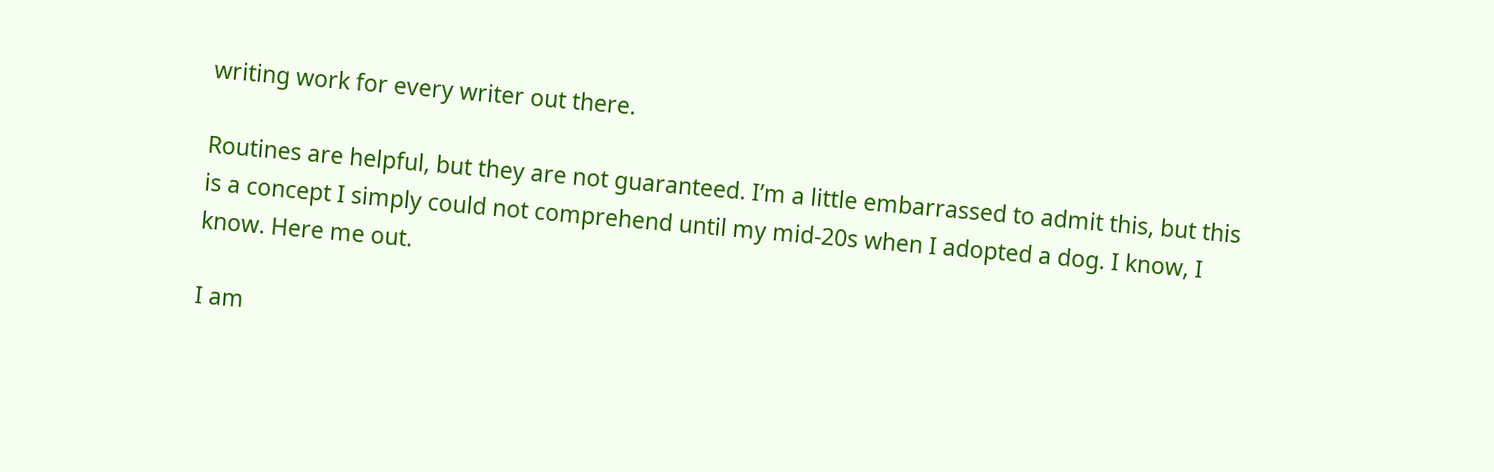writing work for every writer out there.

Routines are helpful, but they are not guaranteed. I’m a little embarrassed to admit this, but this is a concept I simply could not comprehend until my mid-20s when I adopted a dog. I know, I know. Here me out.

I am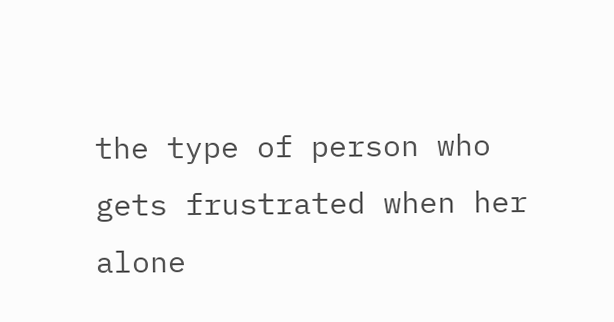the type of person who gets frustrated when her alone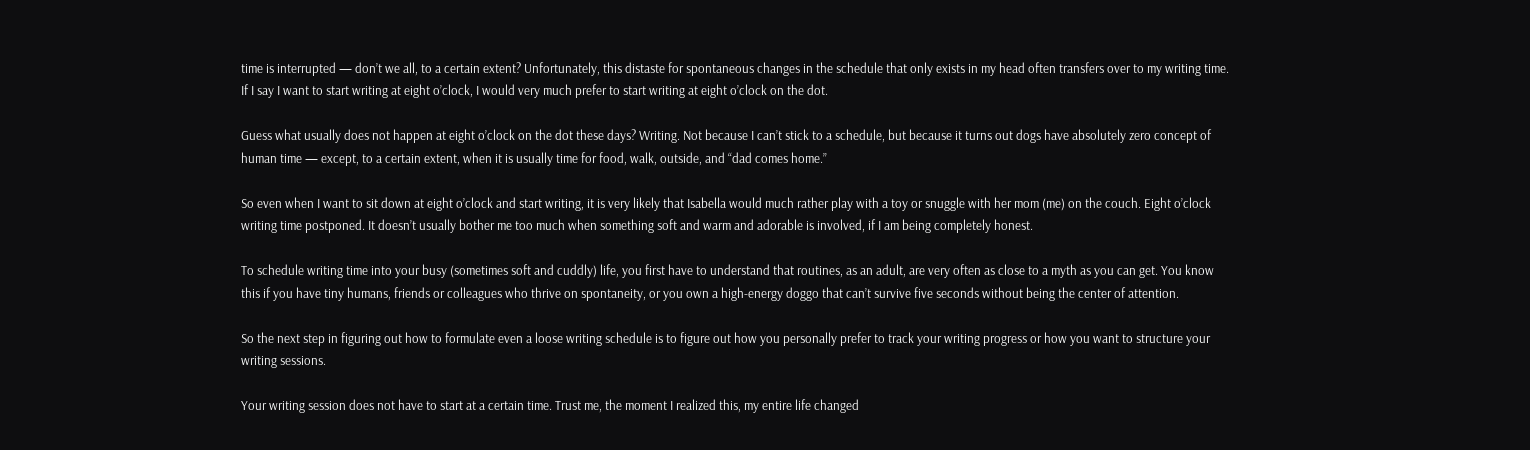time is interrupted — don’t we all, to a certain extent? Unfortunately, this distaste for spontaneous changes in the schedule that only exists in my head often transfers over to my writing time. If I say I want to start writing at eight o’clock, I would very much prefer to start writing at eight o’clock on the dot.

Guess what usually does not happen at eight o’clock on the dot these days? Writing. Not because I can’t stick to a schedule, but because it turns out dogs have absolutely zero concept of human time — except, to a certain extent, when it is usually time for food, walk, outside, and “dad comes home.”

So even when I want to sit down at eight o’clock and start writing, it is very likely that Isabella would much rather play with a toy or snuggle with her mom (me) on the couch. Eight o’clock writing time postponed. It doesn’t usually bother me too much when something soft and warm and adorable is involved, if I am being completely honest.

To schedule writing time into your busy (sometimes soft and cuddly) life, you first have to understand that routines, as an adult, are very often as close to a myth as you can get. You know this if you have tiny humans, friends or colleagues who thrive on spontaneity, or you own a high-energy doggo that can’t survive five seconds without being the center of attention.

So the next step in figuring out how to formulate even a loose writing schedule is to figure out how you personally prefer to track your writing progress or how you want to structure your writing sessions.

Your writing session does not have to start at a certain time. Trust me, the moment I realized this, my entire life changed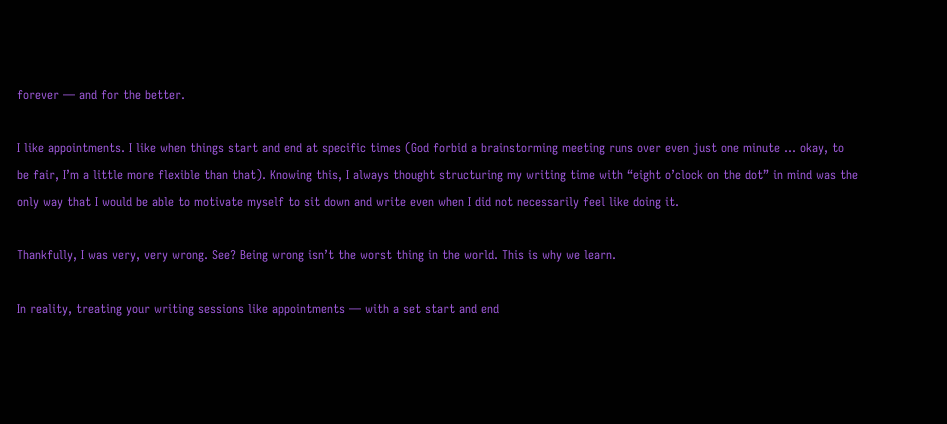forever — and for the better.

I like appointments. I like when things start and end at specific times (God forbid a brainstorming meeting runs over even just one minute … okay, to be fair, I’m a little more flexible than that). Knowing this, I always thought structuring my writing time with “eight o’clock on the dot” in mind was the only way that I would be able to motivate myself to sit down and write even when I did not necessarily feel like doing it.

Thankfully, I was very, very wrong. See? Being wrong isn’t the worst thing in the world. This is why we learn.

In reality, treating your writing sessions like appointments — with a set start and end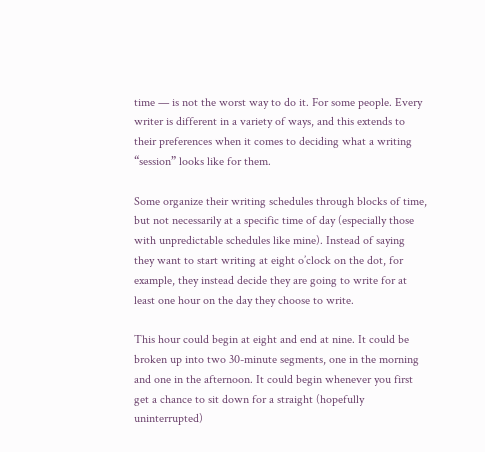time — is not the worst way to do it. For some people. Every writer is different in a variety of ways, and this extends to their preferences when it comes to deciding what a writing “session” looks like for them.

Some organize their writing schedules through blocks of time, but not necessarily at a specific time of day (especially those with unpredictable schedules like mine). Instead of saying they want to start writing at eight o’clock on the dot, for example, they instead decide they are going to write for at least one hour on the day they choose to write.

This hour could begin at eight and end at nine. It could be broken up into two 30-minute segments, one in the morning and one in the afternoon. It could begin whenever you first get a chance to sit down for a straight (hopefully uninterrupted)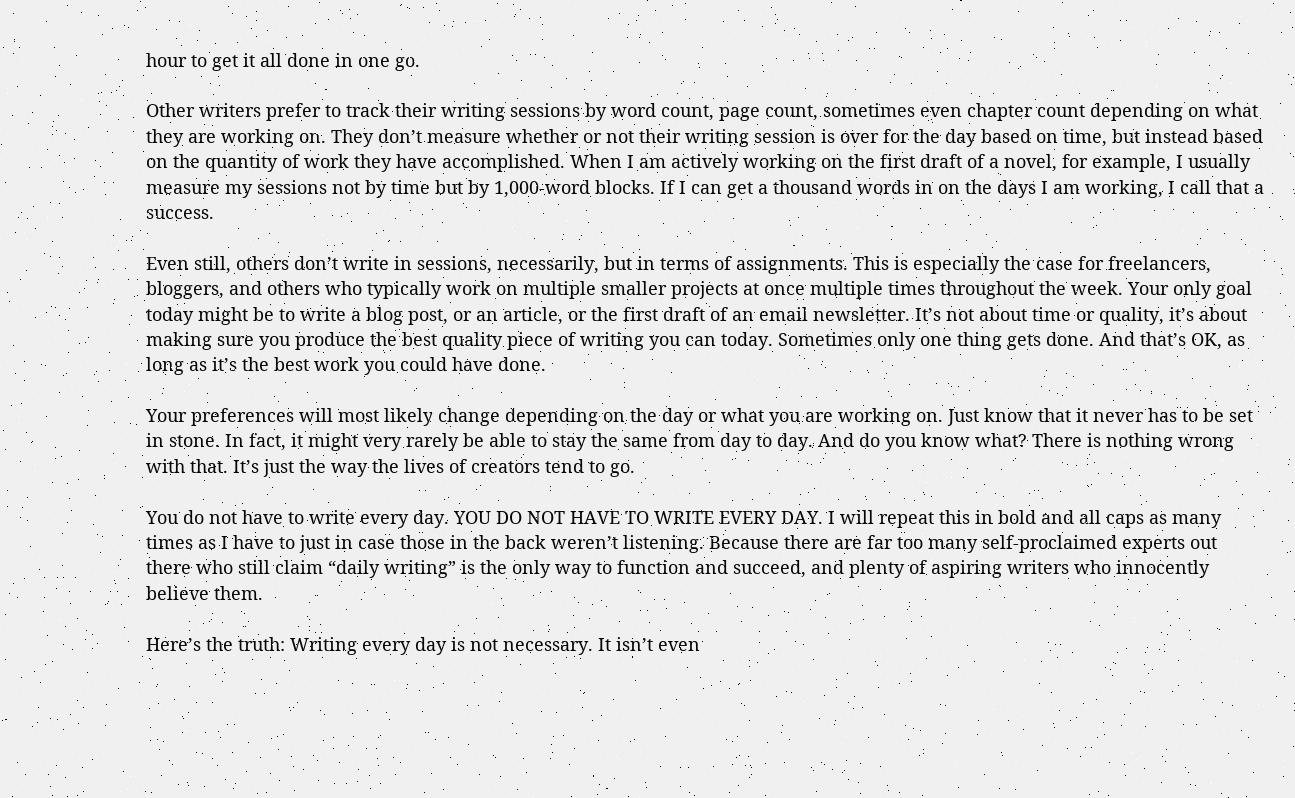hour to get it all done in one go.

Other writers prefer to track their writing sessions by word count, page count, sometimes even chapter count depending on what they are working on. They don’t measure whether or not their writing session is over for the day based on time, but instead based on the quantity of work they have accomplished. When I am actively working on the first draft of a novel, for example, I usually measure my sessions not by time but by 1,000-word blocks. If I can get a thousand words in on the days I am working, I call that a success.

Even still, others don’t write in sessions, necessarily, but in terms of assignments. This is especially the case for freelancers, bloggers, and others who typically work on multiple smaller projects at once multiple times throughout the week. Your only goal today might be to write a blog post, or an article, or the first draft of an email newsletter. It’s not about time or quality, it’s about making sure you produce the best quality piece of writing you can today. Sometimes only one thing gets done. And that’s OK, as long as it’s the best work you could have done.

Your preferences will most likely change depending on the day or what you are working on. Just know that it never has to be set in stone. In fact, it might very rarely be able to stay the same from day to day. And do you know what? There is nothing wrong with that. It’s just the way the lives of creators tend to go.

You do not have to write every day. YOU DO NOT HAVE TO WRITE EVERY DAY. I will repeat this in bold and all caps as many times as I have to just in case those in the back weren’t listening. Because there are far too many self-proclaimed experts out there who still claim “daily writing” is the only way to function and succeed, and plenty of aspiring writers who innocently believe them.

Here’s the truth: Writing every day is not necessary. It isn’t even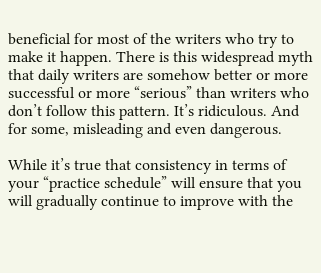beneficial for most of the writers who try to make it happen. There is this widespread myth that daily writers are somehow better or more successful or more “serious” than writers who don’t follow this pattern. It’s ridiculous. And for some, misleading and even dangerous.

While it’s true that consistency in terms of your “practice schedule” will ensure that you will gradually continue to improve with the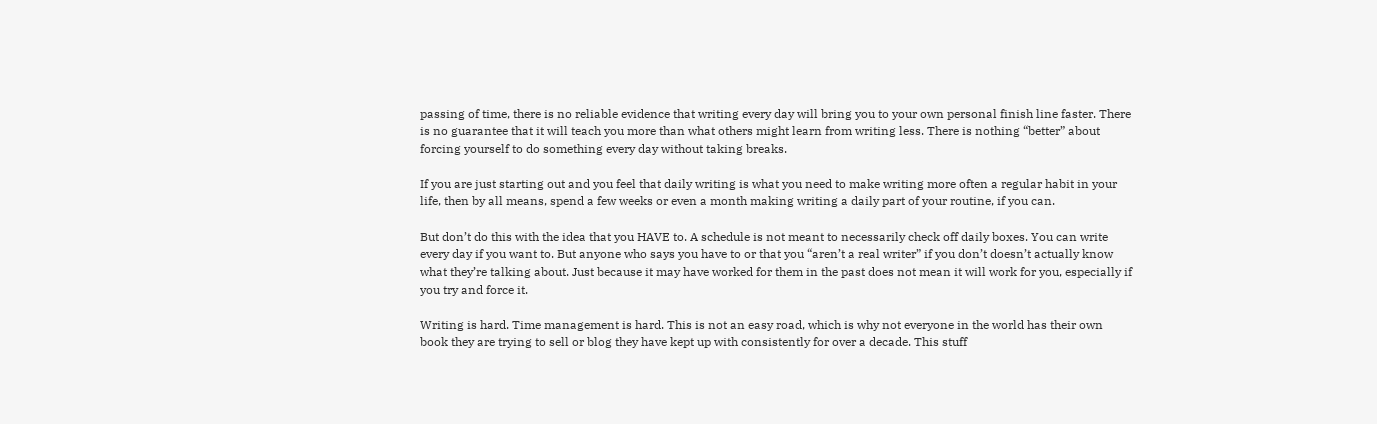passing of time, there is no reliable evidence that writing every day will bring you to your own personal finish line faster. There is no guarantee that it will teach you more than what others might learn from writing less. There is nothing “better” about forcing yourself to do something every day without taking breaks.

If you are just starting out and you feel that daily writing is what you need to make writing more often a regular habit in your life, then by all means, spend a few weeks or even a month making writing a daily part of your routine, if you can.

But don’t do this with the idea that you HAVE to. A schedule is not meant to necessarily check off daily boxes. You can write every day if you want to. But anyone who says you have to or that you “aren’t a real writer” if you don’t doesn’t actually know what they’re talking about. Just because it may have worked for them in the past does not mean it will work for you, especially if you try and force it.

Writing is hard. Time management is hard. This is not an easy road, which is why not everyone in the world has their own book they are trying to sell or blog they have kept up with consistently for over a decade. This stuff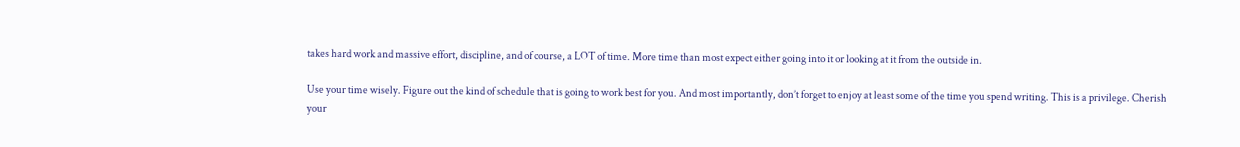takes hard work and massive effort, discipline, and of course, a LOT of time. More time than most expect either going into it or looking at it from the outside in.

Use your time wisely. Figure out the kind of schedule that is going to work best for you. And most importantly, don’t forget to enjoy at least some of the time you spend writing. This is a privilege. Cherish your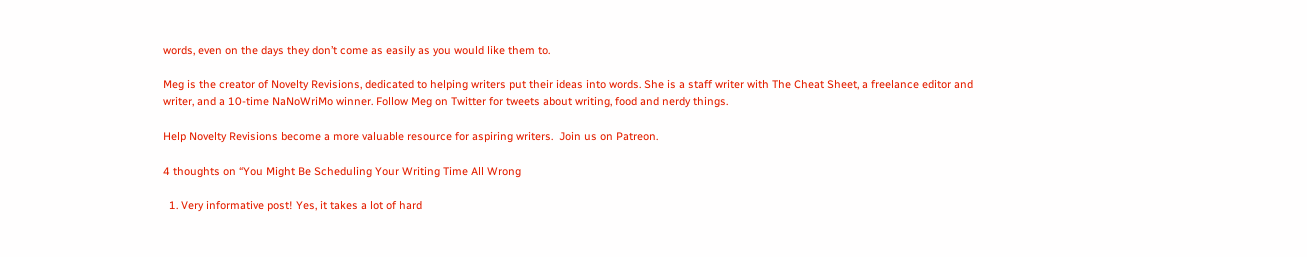words, even on the days they don’t come as easily as you would like them to.

Meg is the creator of Novelty Revisions, dedicated to helping writers put their ideas into words. She is a staff writer with The Cheat Sheet, a freelance editor and writer, and a 10-time NaNoWriMo winner. Follow Meg on Twitter for tweets about writing, food and nerdy things.

Help Novelty Revisions become a more valuable resource for aspiring writers.  Join us on Patreon.

4 thoughts on “You Might Be Scheduling Your Writing Time All Wrong

  1. Very informative post! Yes, it takes a lot of hard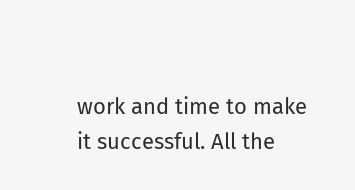work and time to make it successful. All the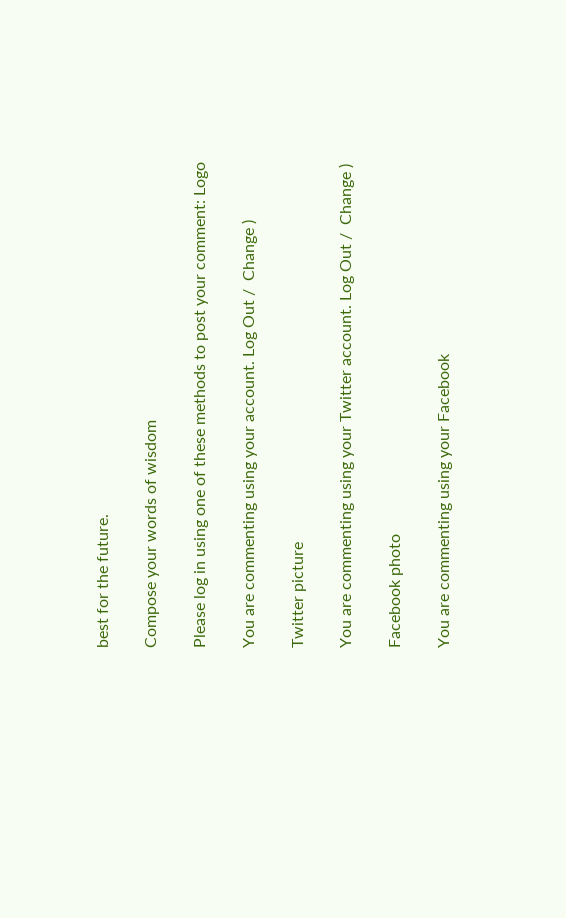best for the future.

Compose your words of wisdom

Please log in using one of these methods to post your comment: Logo

You are commenting using your account. Log Out /  Change )

Twitter picture

You are commenting using your Twitter account. Log Out /  Change )

Facebook photo

You are commenting using your Facebook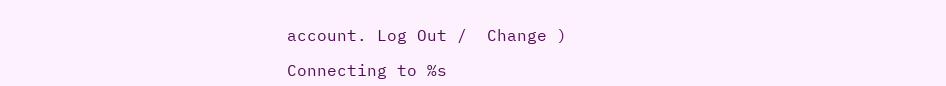account. Log Out /  Change )

Connecting to %s